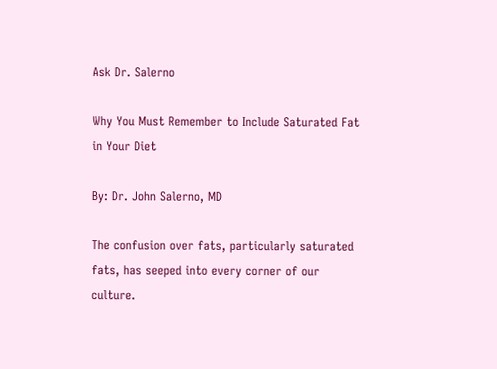Ask Dr. Salerno

Why You Must Remember to Include Saturated Fat in Your Diet

By: Dr. John Salerno, MD

The confusion over fats, particularly saturated fats, has seeped into every corner of our culture.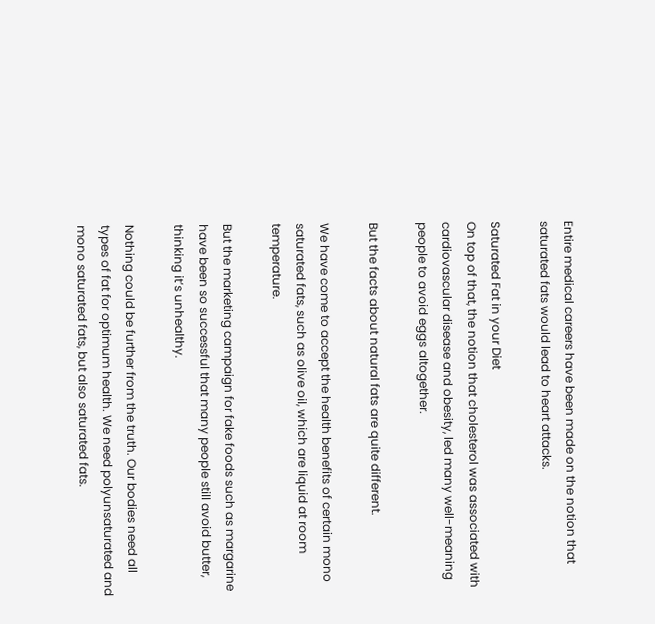Entire medical careers have been made on the notion that saturated fats would lead to heart attacks.

Saturated Fat in your Diet
On top of that, the notion that cholesterol was associated with cardiovascular disease and obesity, led many well-meaning people to avoid eggs altogether.

But the facts about natural fats are quite different.

We have come to accept the health benefits of certain mono saturated fats, such as olive oil, which are liquid at room temperature.

But the marketing campaign for fake foods such as margarine have been so successful that many people still avoid butter, thinking it’s unhealthy.

Nothing could be further from the truth. Our bodies need all types of fat for optimum health. We need polyunsaturated and mono saturated fats, but also saturated fats.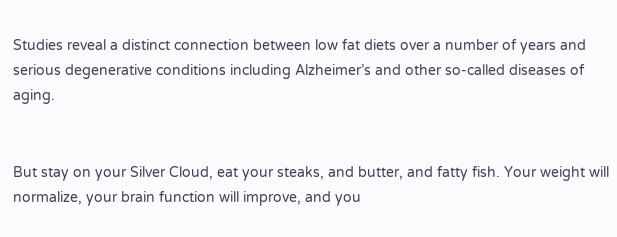Studies reveal a distinct connection between low fat diets over a number of years and serious degenerative conditions including Alzheimer’s and other so-called diseases of aging.


But stay on your Silver Cloud, eat your steaks, and butter, and fatty fish. Your weight will normalize, your brain function will improve, and you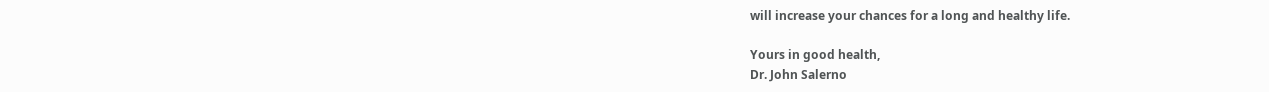will increase your chances for a long and healthy life.

Yours in good health,
Dr. John Salerno